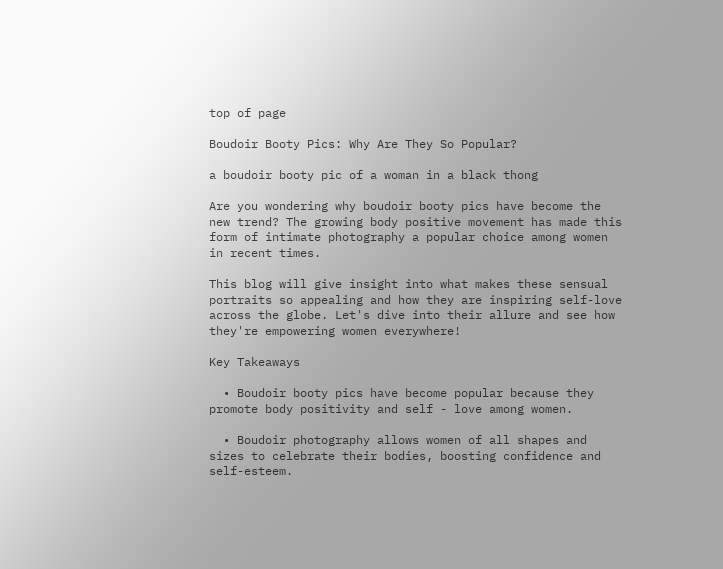top of page

Boudoir Booty Pics: Why Are They So Popular?

a boudoir booty pic of a woman in a black thong

Are you wondering why boudoir booty pics have become the new trend? The growing body positive movement has made this form of intimate photography a popular choice among women in recent times.

This blog will give insight into what makes these sensual portraits so appealing and how they are inspiring self-love across the globe. Let's dive into their allure and see how they're empowering women everywhere!

Key Takeaways

  • Boudoir booty pics have become popular because they promote body positivity and self - love among women.

  • Boudoir photography allows women of all shapes and sizes to celebrate their bodies, boosting confidence and self-esteem.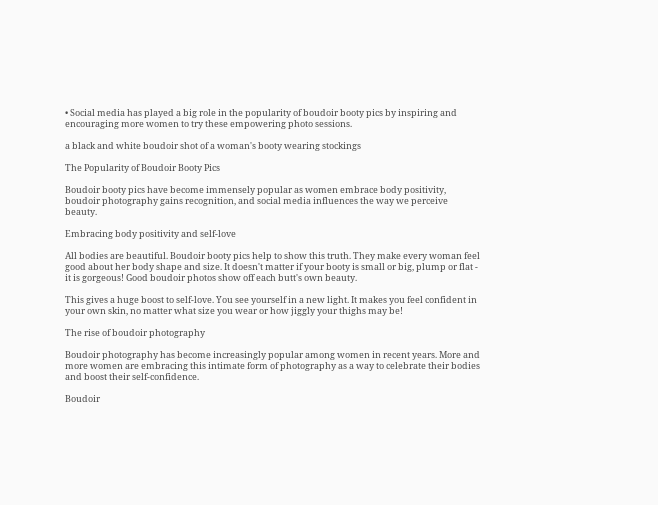• Social media has played a big role in the popularity of boudoir booty pics by inspiring and encouraging more women to try these empowering photo sessions.

a black and white boudoir shot of a woman's booty wearing stockings

The Popularity of Boudoir Booty Pics

Boudoir booty pics have become immensely popular as women embrace body positivity, boudoir photography gains recognition, and social media influences the way we perceive beauty.

Embracing body positivity and self-love

All bodies are beautiful. Boudoir booty pics help to show this truth. They make every woman feel good about her body shape and size. It doesn't matter if your booty is small or big, plump or flat - it is gorgeous! Good boudoir photos show off each butt's own beauty.

This gives a huge boost to self-love. You see yourself in a new light. It makes you feel confident in your own skin, no matter what size you wear or how jiggly your thighs may be!

The rise of boudoir photography

Boudoir photography has become increasingly popular among women in recent years. More and more women are embracing this intimate form of photography as a way to celebrate their bodies and boost their self-confidence.

Boudoir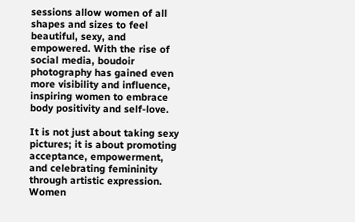sessions allow women of all shapes and sizes to feel beautiful, sexy, and empowered. With the rise of social media, boudoir photography has gained even more visibility and influence, inspiring women to embrace body positivity and self-love.

It is not just about taking sexy pictures; it is about promoting acceptance, empowerment, and celebrating femininity through artistic expression. Women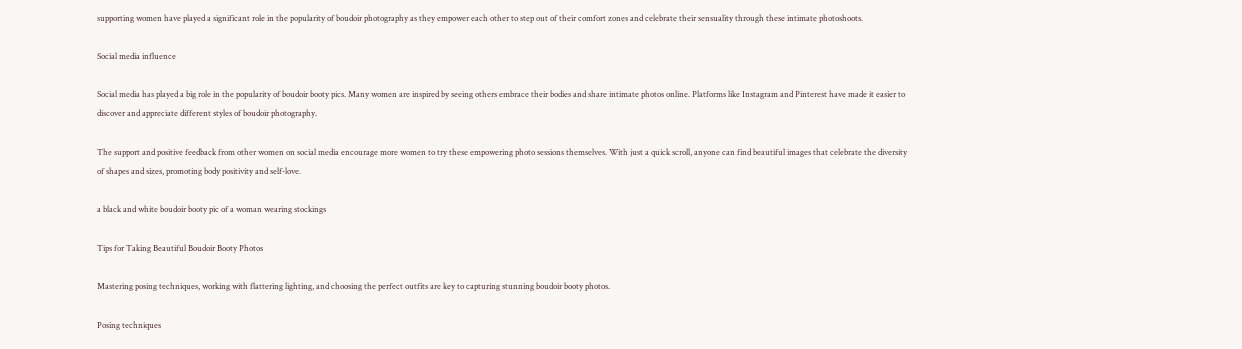supporting women have played a significant role in the popularity of boudoir photography as they empower each other to step out of their comfort zones and celebrate their sensuality through these intimate photoshoots.

Social media influence

Social media has played a big role in the popularity of boudoir booty pics. Many women are inspired by seeing others embrace their bodies and share intimate photos online. Platforms like Instagram and Pinterest have made it easier to discover and appreciate different styles of boudoir photography.

The support and positive feedback from other women on social media encourage more women to try these empowering photo sessions themselves. With just a quick scroll, anyone can find beautiful images that celebrate the diversity of shapes and sizes, promoting body positivity and self-love.

a black and white boudoir booty pic of a woman wearing stockings

Tips for Taking Beautiful Boudoir Booty Photos

Mastering posing techniques, working with flattering lighting, and choosing the perfect outfits are key to capturing stunning boudoir booty photos.

Posing techniques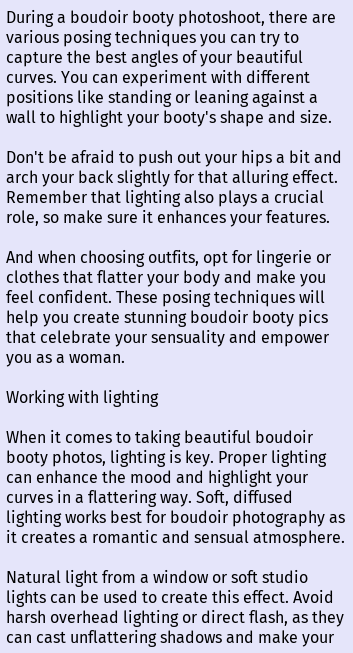During a boudoir booty photoshoot, there are various posing techniques you can try to capture the best angles of your beautiful curves. You can experiment with different positions like standing or leaning against a wall to highlight your booty's shape and size.

Don't be afraid to push out your hips a bit and arch your back slightly for that alluring effect. Remember that lighting also plays a crucial role, so make sure it enhances your features.

And when choosing outfits, opt for lingerie or clothes that flatter your body and make you feel confident. These posing techniques will help you create stunning boudoir booty pics that celebrate your sensuality and empower you as a woman.

Working with lighting

When it comes to taking beautiful boudoir booty photos, lighting is key. Proper lighting can enhance the mood and highlight your curves in a flattering way. Soft, diffused lighting works best for boudoir photography as it creates a romantic and sensual atmosphere.

Natural light from a window or soft studio lights can be used to create this effect. Avoid harsh overhead lighting or direct flash, as they can cast unflattering shadows and make your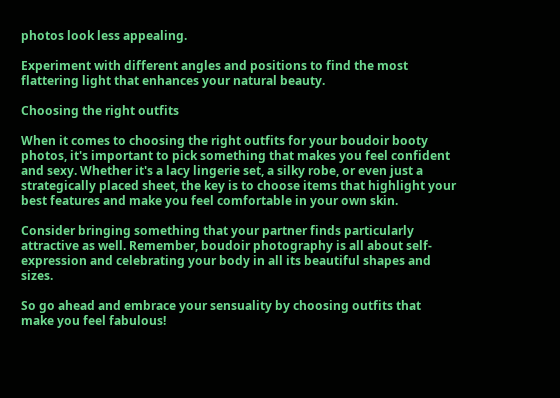photos look less appealing.

Experiment with different angles and positions to find the most flattering light that enhances your natural beauty.

Choosing the right outfits

When it comes to choosing the right outfits for your boudoir booty photos, it's important to pick something that makes you feel confident and sexy. Whether it's a lacy lingerie set, a silky robe, or even just a strategically placed sheet, the key is to choose items that highlight your best features and make you feel comfortable in your own skin.

Consider bringing something that your partner finds particularly attractive as well. Remember, boudoir photography is all about self-expression and celebrating your body in all its beautiful shapes and sizes.

So go ahead and embrace your sensuality by choosing outfits that make you feel fabulous!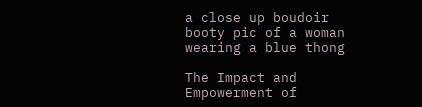a close up boudoir booty pic of a woman wearing a blue thong

The Impact and Empowerment of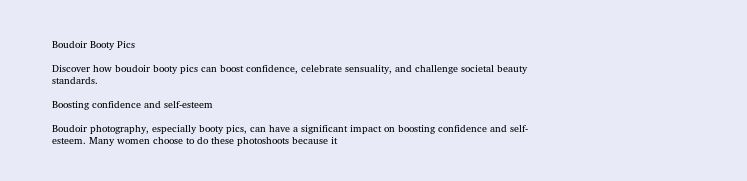Boudoir Booty Pics

Discover how boudoir booty pics can boost confidence, celebrate sensuality, and challenge societal beauty standards.

Boosting confidence and self-esteem

Boudoir photography, especially booty pics, can have a significant impact on boosting confidence and self-esteem. Many women choose to do these photoshoots because it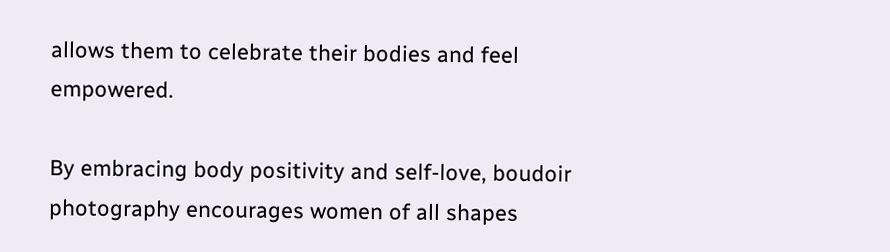allows them to celebrate their bodies and feel empowered.

By embracing body positivity and self-love, boudoir photography encourages women of all shapes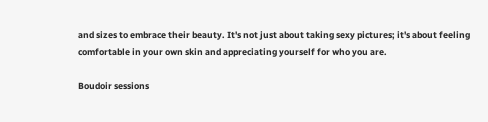and sizes to embrace their beauty. It's not just about taking sexy pictures; it's about feeling comfortable in your own skin and appreciating yourself for who you are.

Boudoir sessions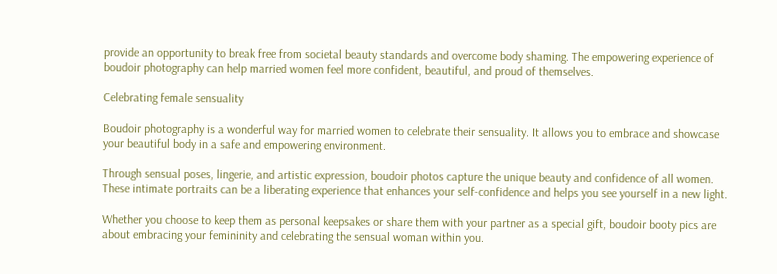provide an opportunity to break free from societal beauty standards and overcome body shaming. The empowering experience of boudoir photography can help married women feel more confident, beautiful, and proud of themselves.

Celebrating female sensuality

Boudoir photography is a wonderful way for married women to celebrate their sensuality. It allows you to embrace and showcase your beautiful body in a safe and empowering environment.

Through sensual poses, lingerie, and artistic expression, boudoir photos capture the unique beauty and confidence of all women. These intimate portraits can be a liberating experience that enhances your self-confidence and helps you see yourself in a new light.

Whether you choose to keep them as personal keepsakes or share them with your partner as a special gift, boudoir booty pics are about embracing your femininity and celebrating the sensual woman within you.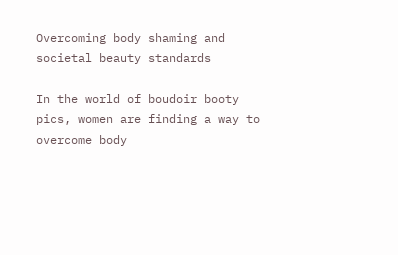Overcoming body shaming and societal beauty standards

In the world of boudoir booty pics, women are finding a way to overcome body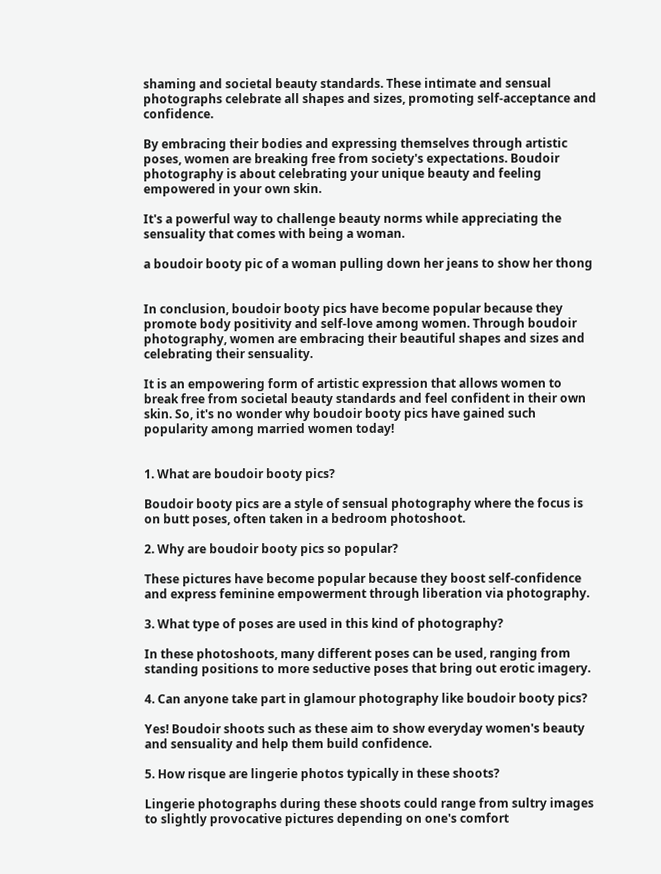shaming and societal beauty standards. These intimate and sensual photographs celebrate all shapes and sizes, promoting self-acceptance and confidence.

By embracing their bodies and expressing themselves through artistic poses, women are breaking free from society's expectations. Boudoir photography is about celebrating your unique beauty and feeling empowered in your own skin.

It's a powerful way to challenge beauty norms while appreciating the sensuality that comes with being a woman.

a boudoir booty pic of a woman pulling down her jeans to show her thong


In conclusion, boudoir booty pics have become popular because they promote body positivity and self-love among women. Through boudoir photography, women are embracing their beautiful shapes and sizes and celebrating their sensuality.

It is an empowering form of artistic expression that allows women to break free from societal beauty standards and feel confident in their own skin. So, it's no wonder why boudoir booty pics have gained such popularity among married women today!


1. What are boudoir booty pics?

Boudoir booty pics are a style of sensual photography where the focus is on butt poses, often taken in a bedroom photoshoot.

2. Why are boudoir booty pics so popular?

These pictures have become popular because they boost self-confidence and express feminine empowerment through liberation via photography.

3. What type of poses are used in this kind of photography?

In these photoshoots, many different poses can be used, ranging from standing positions to more seductive poses that bring out erotic imagery.

4. Can anyone take part in glamour photography like boudoir booty pics?

Yes! Boudoir shoots such as these aim to show everyday women's beauty and sensuality and help them build confidence.

5. How risque are lingerie photos typically in these shoots?

Lingerie photographs during these shoots could range from sultry images to slightly provocative pictures depending on one's comfort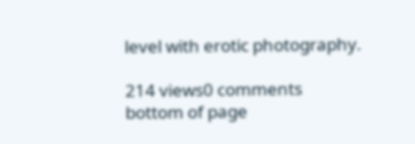level with erotic photography.

214 views0 comments
bottom of page